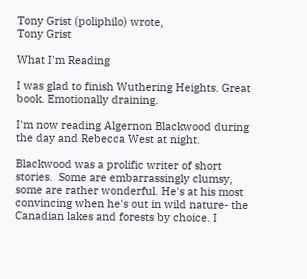Tony Grist (poliphilo) wrote,
Tony Grist

What I'm Reading

I was glad to finish Wuthering Heights. Great book. Emotionally draining.

I'm now reading Algernon Blackwood during the day and Rebecca West at night.

Blackwood was a prolific writer of short stories.  Some are embarrassingly clumsy, some are rather wonderful. He's at his most convincing when he's out in wild nature- the Canadian lakes and forests by choice. I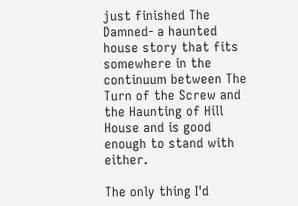just finished The Damned- a haunted house story that fits somewhere in the continuum between The Turn of the Screw and the Haunting of Hill House and is good enough to stand with either.

The only thing I'd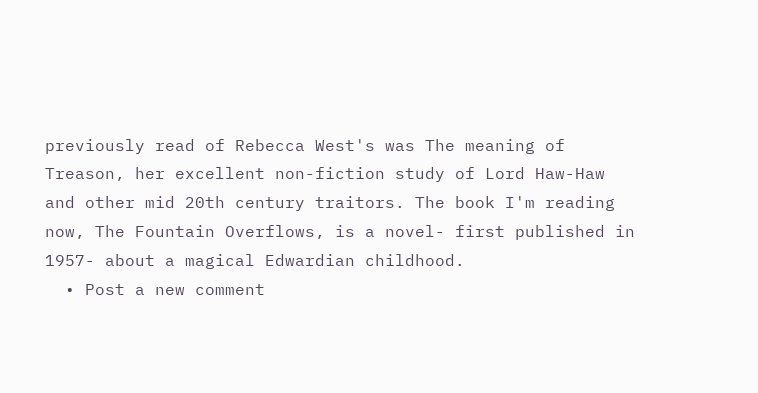previously read of Rebecca West's was The meaning of Treason, her excellent non-fiction study of Lord Haw-Haw and other mid 20th century traitors. The book I'm reading now, The Fountain Overflows, is a novel- first published in 1957- about a magical Edwardian childhood.
  • Post a new comment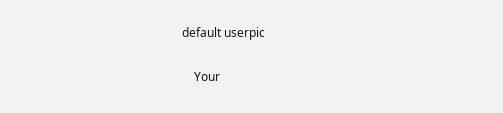default userpic

    Your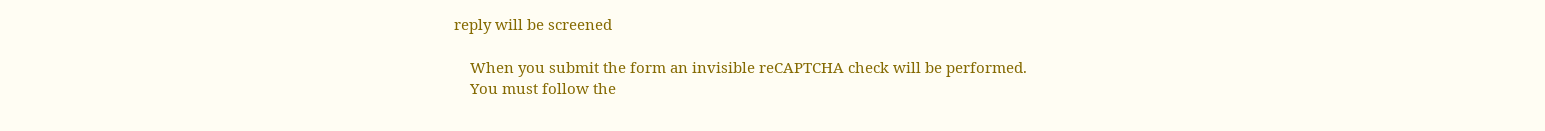reply will be screened

    When you submit the form an invisible reCAPTCHA check will be performed.
    You must follow the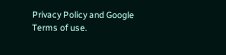Privacy Policy and Google Terms of use.